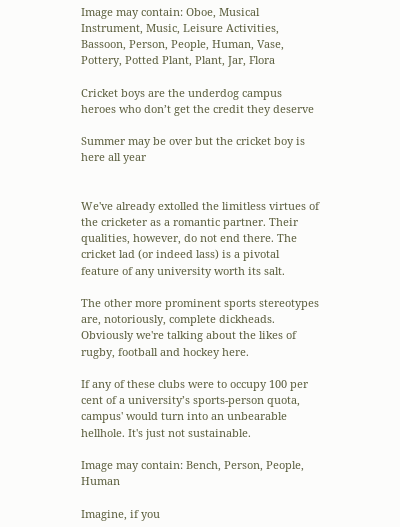Image may contain: Oboe, Musical Instrument, Music, Leisure Activities, Bassoon, Person, People, Human, Vase, Pottery, Potted Plant, Plant, Jar, Flora

Cricket boys are the underdog campus heroes who don’t get the credit they deserve

Summer may be over but the cricket boy is here all year


We've already extolled the limitless virtues of the cricketer as a romantic partner. Their qualities, however, do not end there. The cricket lad (or indeed lass) is a pivotal feature of any university worth its salt.

The other more prominent sports stereotypes are, notoriously, complete dickheads. Obviously we're talking about the likes of rugby, football and hockey here.

If any of these clubs were to occupy 100 per cent of a university’s sports-person quota, campus' would turn into an unbearable hellhole. It's just not sustainable.

Image may contain: Bench, Person, People, Human

Imagine, if you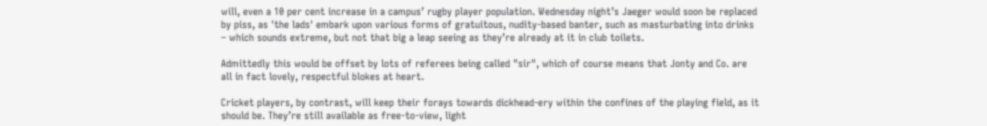will, even a 10 per cent increase in a campus’ rugby player population. Wednesday night’s Jaeger would soon be replaced by piss, as 'the lads' embark upon various forms of gratuitous, nudity-based banter, such as masturbating into drinks – which sounds extreme, but not that big a leap seeing as they’re already at it in club toilets.

Admittedly this would be offset by lots of referees being called "sir", which of course means that Jonty and Co. are all in fact lovely, respectful blokes at heart.

Cricket players, by contrast, will keep their forays towards dickhead-ery within the confines of the playing field, as it should be. They’re still available as free-to-view, light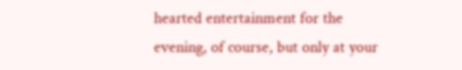hearted entertainment for the evening, of course, but only at your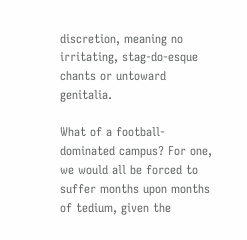discretion, meaning no irritating, stag-do-esque chants or untoward genitalia.

What of a football-dominated campus? For one, we would all be forced to suffer months upon months of tedium, given the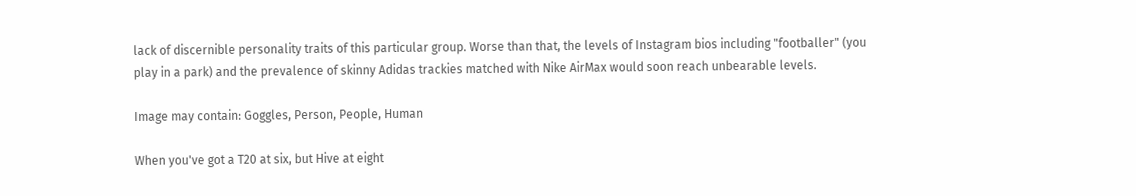lack of discernible personality traits of this particular group. Worse than that, the levels of Instagram bios including "footballer" (you play in a park) and the prevalence of skinny Adidas trackies matched with Nike AirMax would soon reach unbearable levels.

Image may contain: Goggles, Person, People, Human

When you've got a T20 at six, but Hive at eight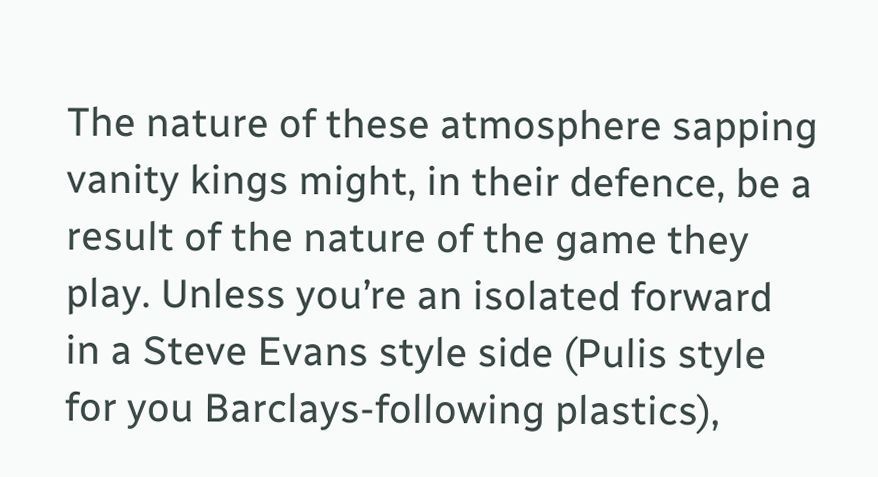The nature of these atmosphere sapping vanity kings might, in their defence, be a result of the nature of the game they play. Unless you’re an isolated forward in a Steve Evans style side (Pulis style for you Barclays-following plastics),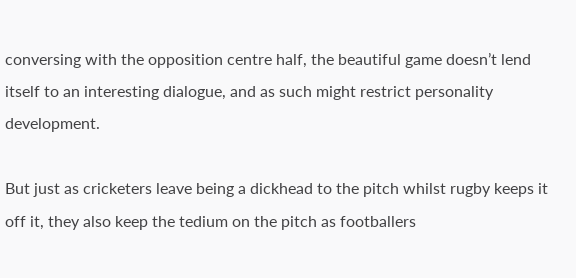conversing with the opposition centre half, the beautiful game doesn’t lend itself to an interesting dialogue, and as such might restrict personality development.

But just as cricketers leave being a dickhead to the pitch whilst rugby keeps it off it, they also keep the tedium on the pitch as footballers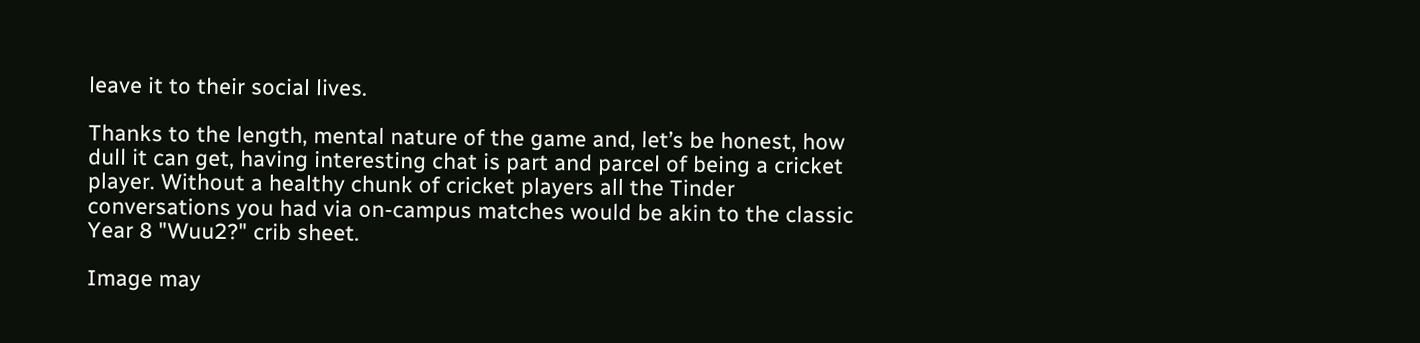leave it to their social lives.

Thanks to the length, mental nature of the game and, let’s be honest, how dull it can get, having interesting chat is part and parcel of being a cricket player. Without a healthy chunk of cricket players all the Tinder conversations you had via on-campus matches would be akin to the classic Year 8 "Wuu2?" crib sheet.

Image may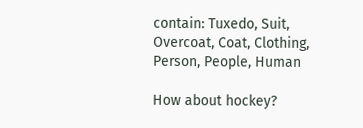contain: Tuxedo, Suit, Overcoat, Coat, Clothing, Person, People, Human

How about hockey?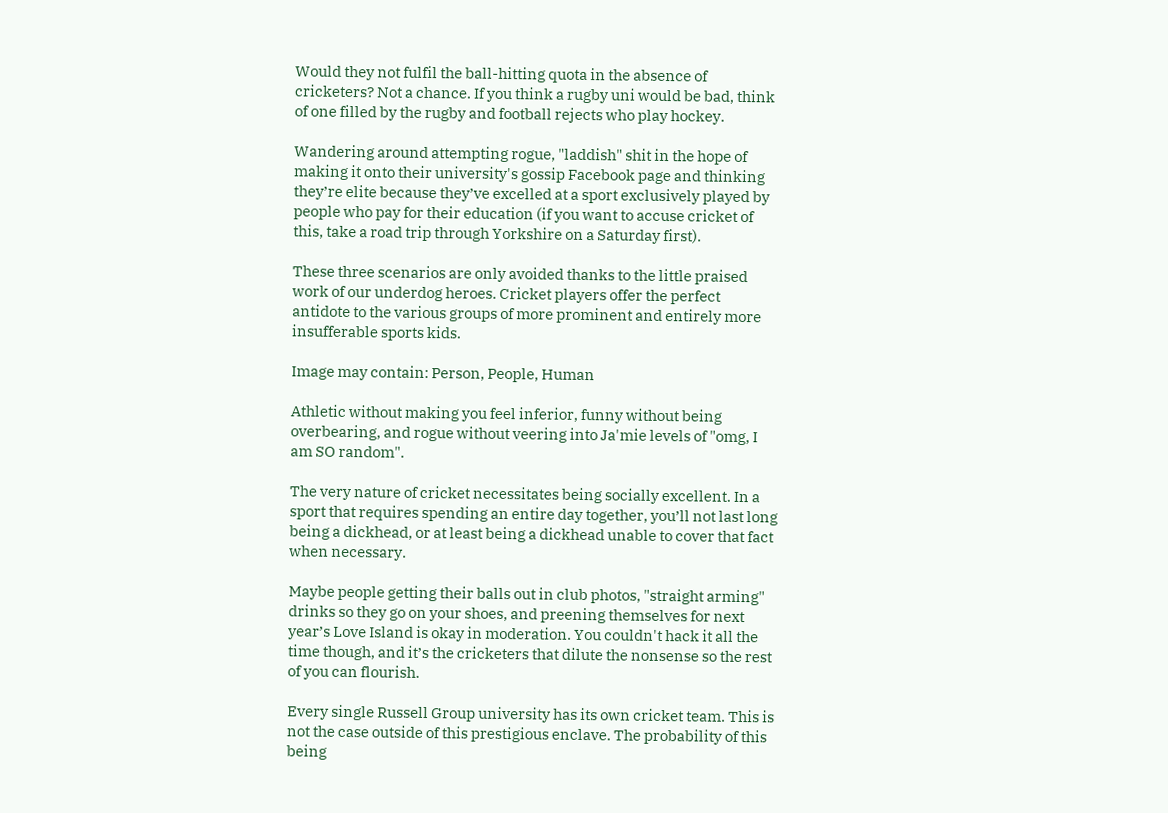Would they not fulfil the ball-hitting quota in the absence of cricketers? Not a chance. If you think a rugby uni would be bad, think of one filled by the rugby and football rejects who play hockey.

Wandering around attempting rogue, "laddish" shit in the hope of making it onto their university's gossip Facebook page and thinking they’re elite because they’ve excelled at a sport exclusively played by people who pay for their education (if you want to accuse cricket of this, take a road trip through Yorkshire on a Saturday first).

These three scenarios are only avoided thanks to the little praised work of our underdog heroes. Cricket players offer the perfect antidote to the various groups of more prominent and entirely more insufferable sports kids.

Image may contain: Person, People, Human

Athletic without making you feel inferior, funny without being overbearing, and rogue without veering into Ja'mie levels of "omg, I am SO random".

The very nature of cricket necessitates being socially excellent. In a sport that requires spending an entire day together, you’ll not last long being a dickhead, or at least being a dickhead unable to cover that fact when necessary.

Maybe people getting their balls out in club photos, "straight arming" drinks so they go on your shoes, and preening themselves for next year’s Love Island is okay in moderation. You couldn't hack it all the time though, and it’s the cricketers that dilute the nonsense so the rest of you can flourish.

Every single Russell Group university has its own cricket team. This is not the case outside of this prestigious enclave. The probability of this being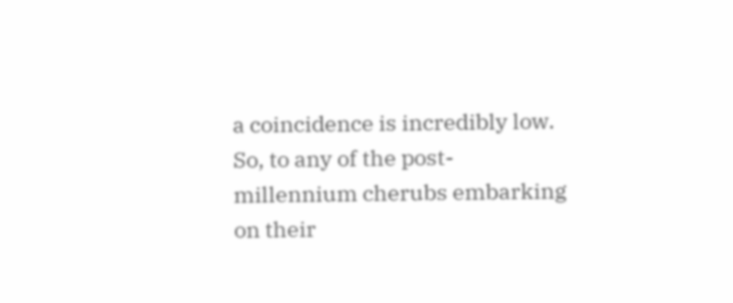a coincidence is incredibly low. So, to any of the post-millennium cherubs embarking on their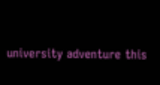university adventure this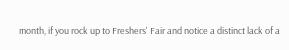month, if you rock up to Freshers' Fair and notice a distinct lack of a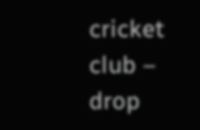cricket club – drop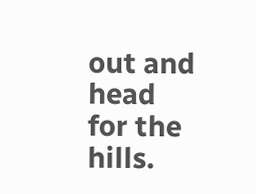out and head for the hills.